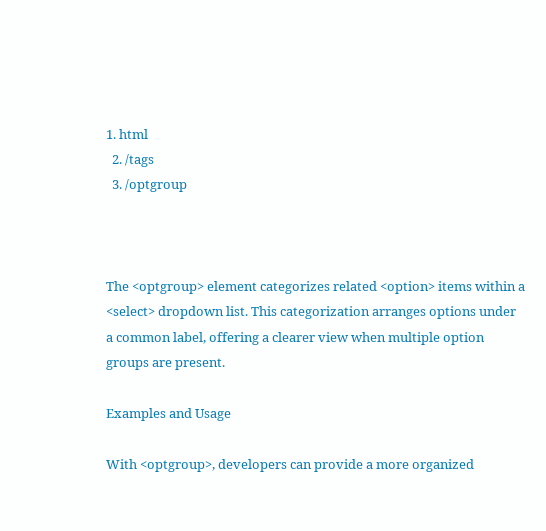1. html
  2. /tags
  3. /optgroup



The <optgroup> element categorizes related <option> items within a <select> dropdown list. This categorization arranges options under a common label, offering a clearer view when multiple option groups are present.

Examples and Usage

With <optgroup>, developers can provide a more organized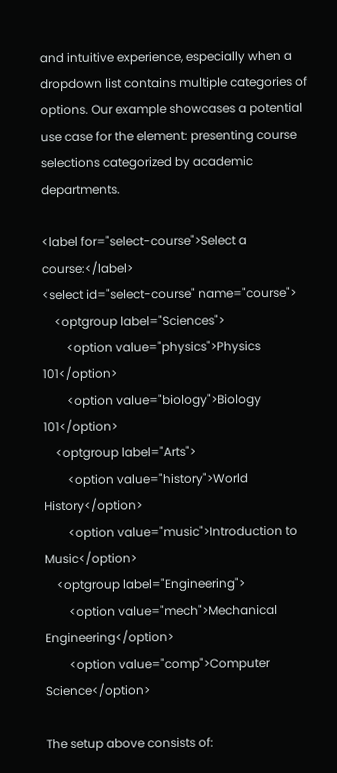and intuitive experience, especially when a dropdown list contains multiple categories of options. Our example showcases a potential use case for the element: presenting course selections categorized by academic departments.

<label for="select-course">Select a course:</label>
<select id="select-course" name="course">
    <optgroup label="Sciences">
        <option value="physics">Physics 101</option>
        <option value="biology">Biology 101</option>
    <optgroup label="Arts">
        <option value="history">World History</option>
        <option value="music">Introduction to Music</option>
    <optgroup label="Engineering">
        <option value="mech">Mechanical Engineering</option>
        <option value="comp">Computer Science</option>

The setup above consists of: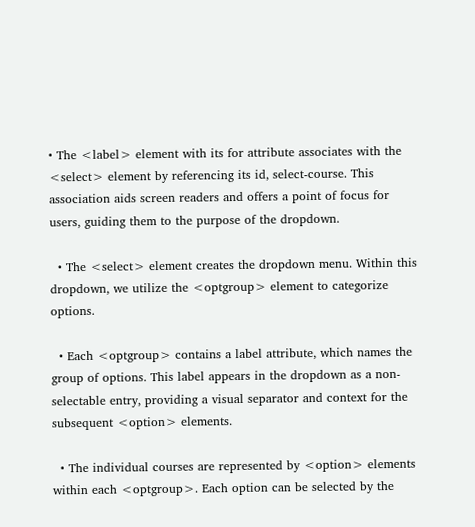• The <label> element with its for attribute associates with the <select> element by referencing its id, select-course. This association aids screen readers and offers a point of focus for users, guiding them to the purpose of the dropdown.

  • The <select> element creates the dropdown menu. Within this dropdown, we utilize the <optgroup> element to categorize options.

  • Each <optgroup> contains a label attribute, which names the group of options. This label appears in the dropdown as a non-selectable entry, providing a visual separator and context for the subsequent <option> elements.

  • The individual courses are represented by <option> elements within each <optgroup>. Each option can be selected by the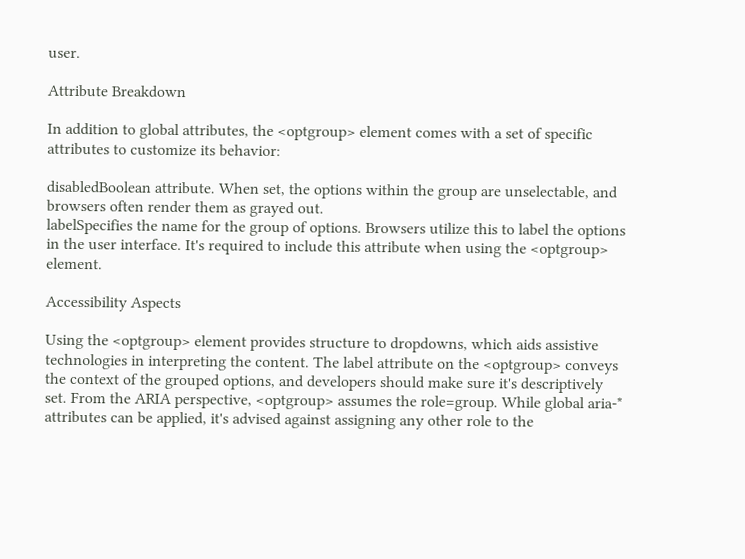user.

Attribute Breakdown

In addition to global attributes, the <optgroup> element comes with a set of specific attributes to customize its behavior:

disabledBoolean attribute. When set, the options within the group are unselectable, and browsers often render them as grayed out.
labelSpecifies the name for the group of options. Browsers utilize this to label the options in the user interface. It's required to include this attribute when using the <optgroup> element.

Accessibility Aspects

Using the <optgroup> element provides structure to dropdowns, which aids assistive technologies in interpreting the content. The label attribute on the <optgroup> conveys the context of the grouped options, and developers should make sure it's descriptively set. From the ARIA perspective, <optgroup> assumes the role=group. While global aria-* attributes can be applied, it's advised against assigning any other role to the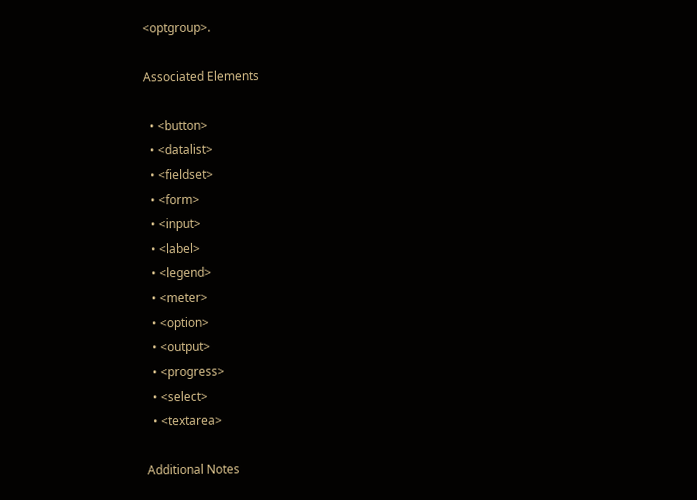<optgroup>.

Associated Elements

  • <button>
  • <datalist>
  • <fieldset>
  • <form>
  • <input>
  • <label>
  • <legend>
  • <meter>
  • <option>
  • <output>
  • <progress>
  • <select>
  • <textarea>

Additional Notes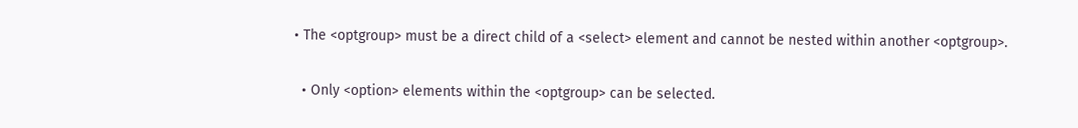• The <optgroup> must be a direct child of a <select> element and cannot be nested within another <optgroup>.

  • Only <option> elements within the <optgroup> can be selected.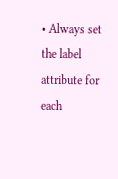• Always set the label attribute for each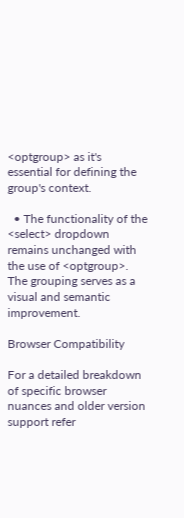<optgroup> as it's essential for defining the group's context.

  • The functionality of the <select> dropdown remains unchanged with the use of <optgroup>. The grouping serves as a visual and semantic improvement.

Browser Compatibility

For a detailed breakdown of specific browser nuances and older version support refer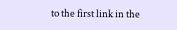to the first link in the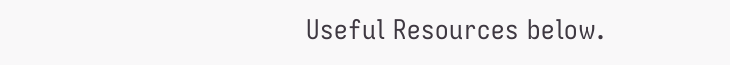Useful Resources below.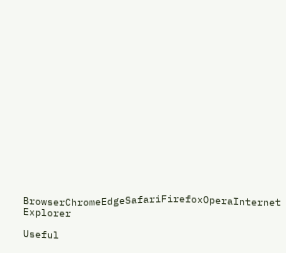BrowserChromeEdgeSafariFirefoxOperaInternet Explorer

Useful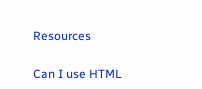Resources

Can I use HTML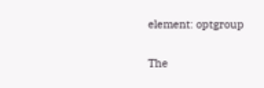element: optgroup

The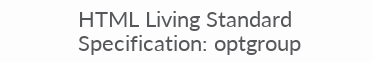HTML Living Standard Specification: optgroup